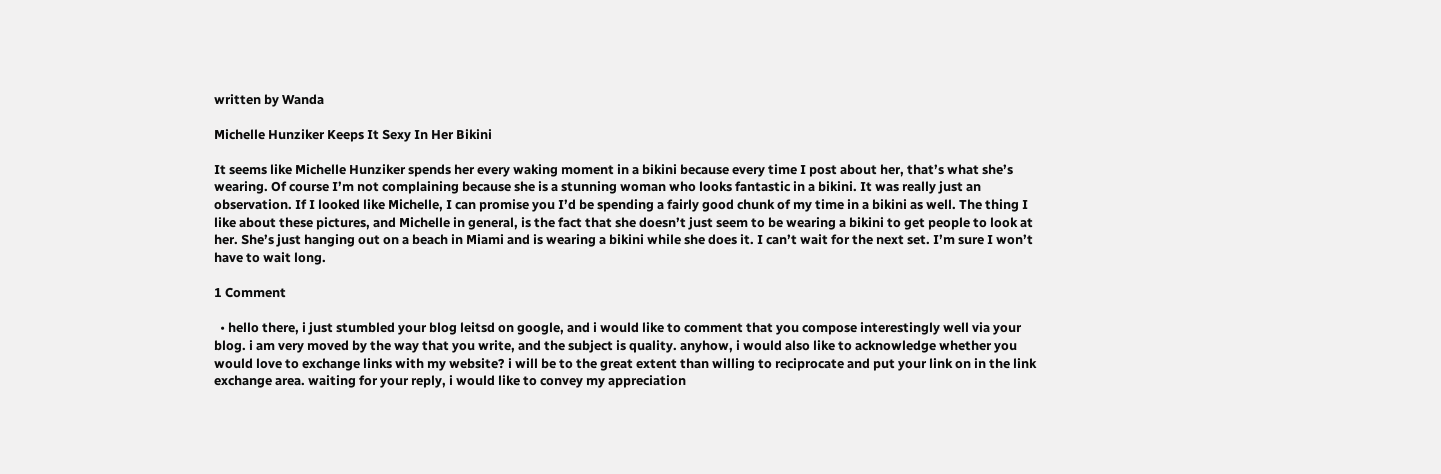written by Wanda

Michelle Hunziker Keeps It Sexy In Her Bikini

It seems like Michelle Hunziker spends her every waking moment in a bikini because every time I post about her, that’s what she’s wearing. Of course I’m not complaining because she is a stunning woman who looks fantastic in a bikini. It was really just an observation. If I looked like Michelle, I can promise you I’d be spending a fairly good chunk of my time in a bikini as well. The thing I like about these pictures, and Michelle in general, is the fact that she doesn’t just seem to be wearing a bikini to get people to look at her. She’s just hanging out on a beach in Miami and is wearing a bikini while she does it. I can’t wait for the next set. I’m sure I won’t have to wait long.

1 Comment

  • hello there, i just stumbled your blog leitsd on google, and i would like to comment that you compose interestingly well via your blog. i am very moved by the way that you write, and the subject is quality. anyhow, i would also like to acknowledge whether you would love to exchange links with my website? i will be to the great extent than willing to reciprocate and put your link on in the link exchange area. waiting for your reply, i would like to convey my appreciation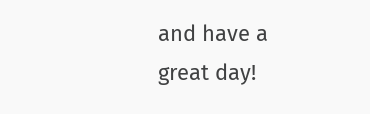and have a great day!